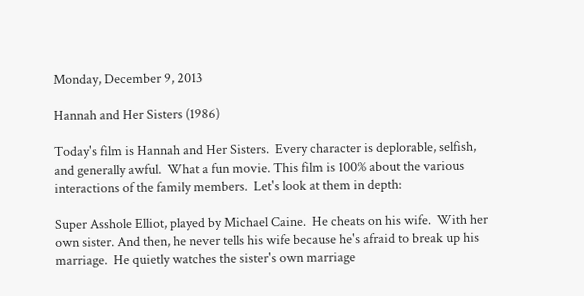Monday, December 9, 2013

Hannah and Her Sisters (1986)

Today's film is Hannah and Her Sisters.  Every character is deplorable, selfish, and generally awful.  What a fun movie. This film is 100% about the various interactions of the family members.  Let's look at them in depth:

Super Asshole Elliot, played by Michael Caine.  He cheats on his wife.  With her own sister. And then, he never tells his wife because he's afraid to break up his marriage.  He quietly watches the sister's own marriage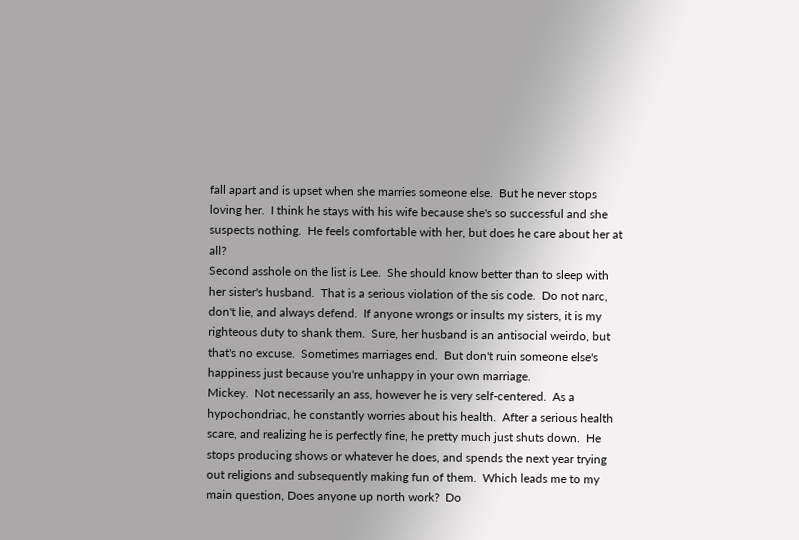fall apart and is upset when she marries someone else.  But he never stops loving her.  I think he stays with his wife because she's so successful and she suspects nothing.  He feels comfortable with her, but does he care about her at all?
Second asshole on the list is Lee.  She should know better than to sleep with her sister's husband.  That is a serious violation of the sis code.  Do not narc, don't lie, and always defend.  If anyone wrongs or insults my sisters, it is my righteous duty to shank them.  Sure, her husband is an antisocial weirdo, but that's no excuse.  Sometimes marriages end.  But don't ruin someone else's happiness just because you're unhappy in your own marriage.
Mickey.  Not necessarily an ass, however he is very self-centered.  As a hypochondriac, he constantly worries about his health.  After a serious health scare, and realizing he is perfectly fine, he pretty much just shuts down.  He stops producing shows or whatever he does, and spends the next year trying out religions and subsequently making fun of them.  Which leads me to my main question, Does anyone up north work?  Do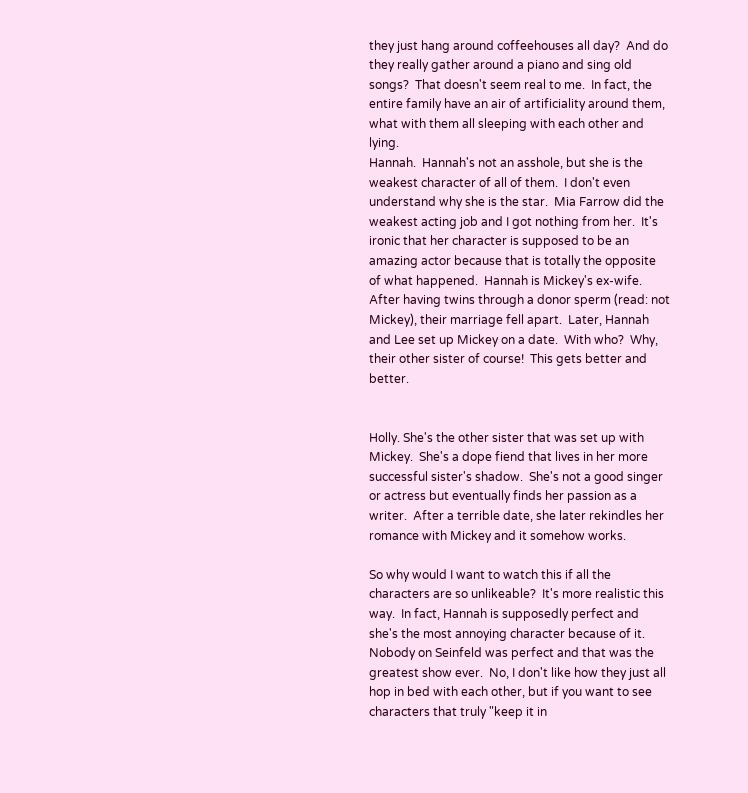they just hang around coffeehouses all day?  And do they really gather around a piano and sing old songs?  That doesn't seem real to me.  In fact, the entire family have an air of artificiality around them, what with them all sleeping with each other and lying.
Hannah.  Hannah's not an asshole, but she is the weakest character of all of them.  I don't even understand why she is the star.  Mia Farrow did the weakest acting job and I got nothing from her.  It's ironic that her character is supposed to be an amazing actor because that is totally the opposite of what happened.  Hannah is Mickey's ex-wife.  After having twins through a donor sperm (read: not Mickey), their marriage fell apart.  Later, Hannah and Lee set up Mickey on a date.  With who?  Why, their other sister of course!  This gets better and better.


Holly. She's the other sister that was set up with Mickey.  She's a dope fiend that lives in her more successful sister's shadow.  She's not a good singer or actress but eventually finds her passion as a writer.  After a terrible date, she later rekindles her romance with Mickey and it somehow works.

So why would I want to watch this if all the characters are so unlikeable?  It's more realistic this way.  In fact, Hannah is supposedly perfect and she's the most annoying character because of it.  Nobody on Seinfeld was perfect and that was the greatest show ever.  No, I don't like how they just all hop in bed with each other, but if you want to see characters that truly "keep it in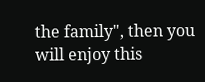the family", then you will enjoy this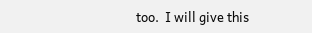too.  I will give this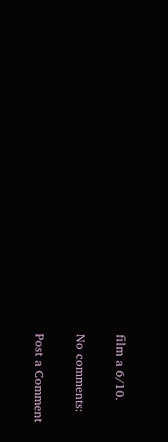film a 6/10.

No comments:

Post a Comment